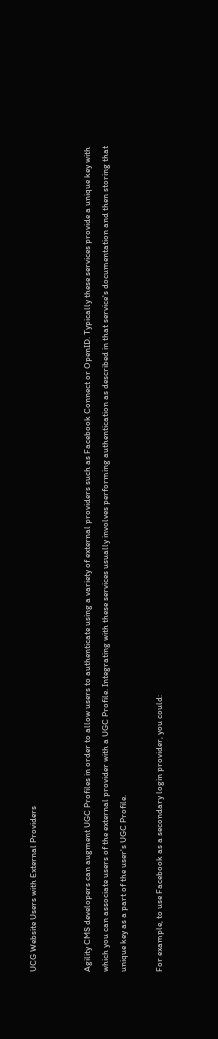UCG Website Users with External Providers


Agility CMS developers can augment UGC Profiles in order to allow users to authenticate using a variety of external providers such as Facebook Connect or OpenID. Typically these services provide a unique key with which you can associate users of the external provider with a UGC Profile. Integrating with these services usually involves performing authentication as described in that service's documentation and then storing that unique key as a part of the user's UGC Profile.

For example, to use Facebook as a secondary login provider, you could: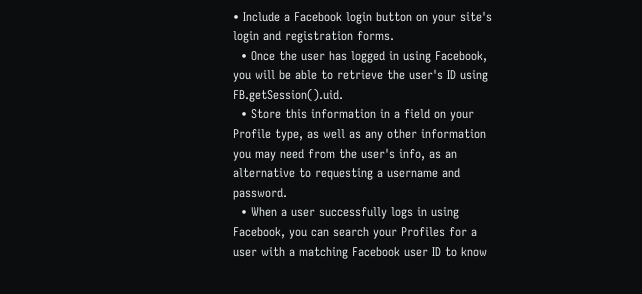• Include a Facebook login button on your site's login and registration forms.
  • Once the user has logged in using Facebook, you will be able to retrieve the user's ID using FB.getSession().uid.
  • Store this information in a field on your Profile type, as well as any other information you may need from the user's info, as an alternative to requesting a username and password.
  • When a user successfully logs in using Facebook, you can search your Profiles for a user with a matching Facebook user ID to know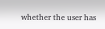whether the user has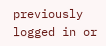previously logged in or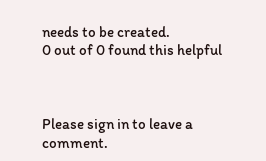needs to be created.
0 out of 0 found this helpful



Please sign in to leave a comment.